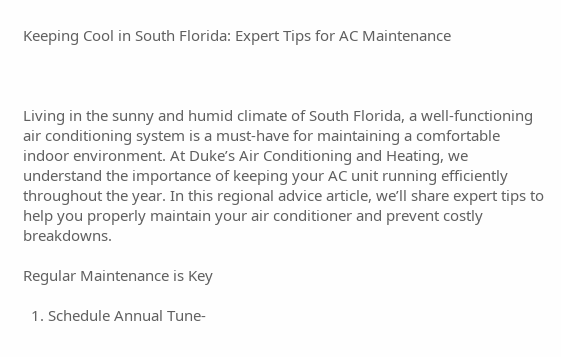Keeping Cool in South Florida: Expert Tips for AC Maintenance



Living in the sunny and humid climate of South Florida, a well-functioning air conditioning system is a must-have for maintaining a comfortable indoor environment. At Duke’s Air Conditioning and Heating, we understand the importance of keeping your AC unit running efficiently throughout the year. In this regional advice article, we’ll share expert tips to help you properly maintain your air conditioner and prevent costly breakdowns.

Regular Maintenance is Key

  1. Schedule Annual Tune-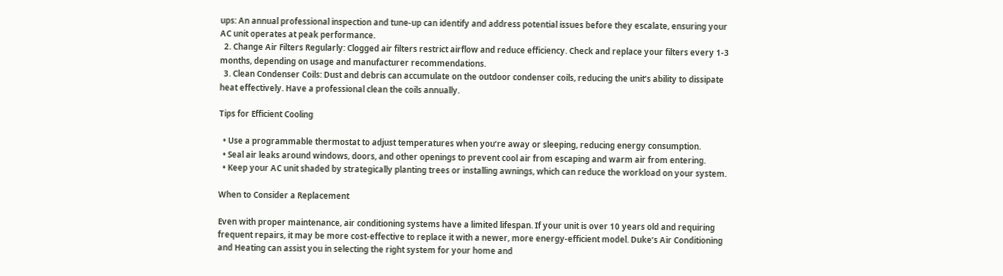ups: An annual professional inspection and tune-up can identify and address potential issues before they escalate, ensuring your AC unit operates at peak performance.
  2. Change Air Filters Regularly: Clogged air filters restrict airflow and reduce efficiency. Check and replace your filters every 1-3 months, depending on usage and manufacturer recommendations.
  3. Clean Condenser Coils: Dust and debris can accumulate on the outdoor condenser coils, reducing the unit’s ability to dissipate heat effectively. Have a professional clean the coils annually.

Tips for Efficient Cooling

  • Use a programmable thermostat to adjust temperatures when you’re away or sleeping, reducing energy consumption.
  • Seal air leaks around windows, doors, and other openings to prevent cool air from escaping and warm air from entering.
  • Keep your AC unit shaded by strategically planting trees or installing awnings, which can reduce the workload on your system.

When to Consider a Replacement

Even with proper maintenance, air conditioning systems have a limited lifespan. If your unit is over 10 years old and requiring frequent repairs, it may be more cost-effective to replace it with a newer, more energy-efficient model. Duke’s Air Conditioning and Heating can assist you in selecting the right system for your home and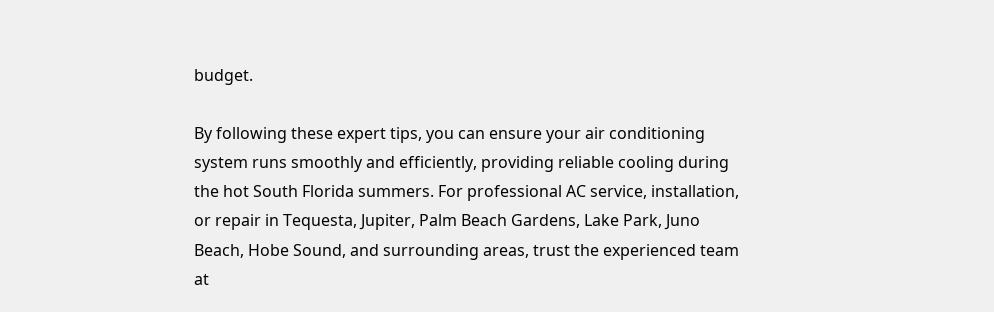budget.

By following these expert tips, you can ensure your air conditioning system runs smoothly and efficiently, providing reliable cooling during the hot South Florida summers. For professional AC service, installation, or repair in Tequesta, Jupiter, Palm Beach Gardens, Lake Park, Juno Beach, Hobe Sound, and surrounding areas, trust the experienced team at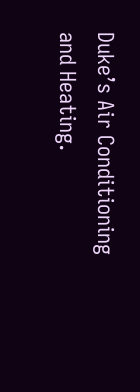Duke’s Air Conditioning and Heating.